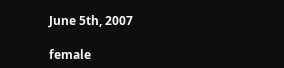June 5th, 2007

female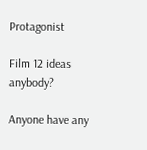Protagonist

Film 12 ideas anybody?

Anyone have any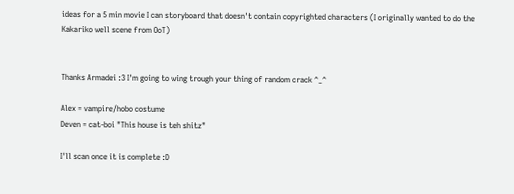ideas for a 5 min movie I can storyboard that doesn't contain copyrighted characters (I originally wanted to do the Kakariko well scene from OoT)


Thanks Armadei :3 I'm going to wing trough your thing of random crack ^_^

Alex = vampire/hobo costume
Deven = cat-boi "This house is teh shitz"

I'll scan once it is complete :D